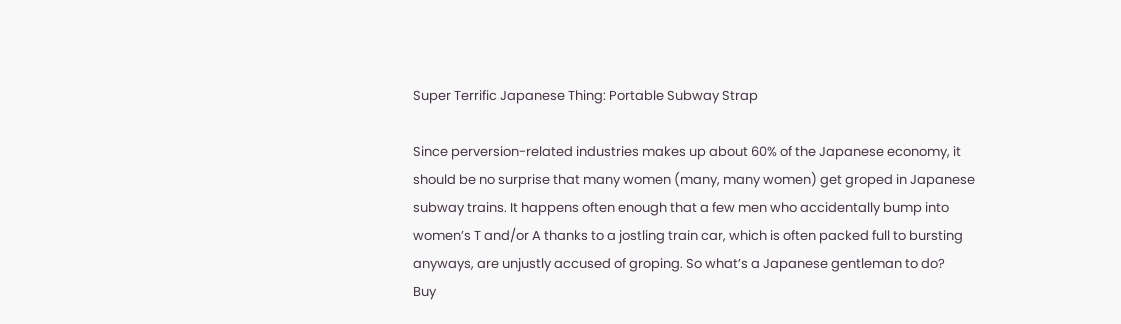Super Terrific Japanese Thing: Portable Subway Strap

Since perversion-related industries makes up about 60% of the Japanese economy, it should be no surprise that many women (many, many women) get groped in Japanese subway trains. It happens often enough that a few men who accidentally bump into women’s T and/or A thanks to a jostling train car, which is often packed full to bursting anyways, are unjustly accused of groping. So what’s a Japanese gentleman to do?
Buy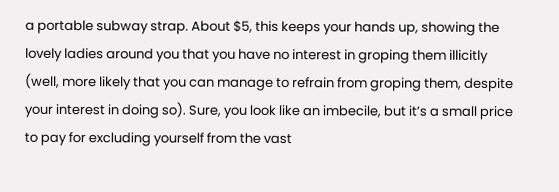a portable subway strap. About $5, this keeps your hands up, showing the lovely ladies around you that you have no interest in groping them illicitly (well, more likely that you can manage to refrain from groping them, despite your interest in doing so). Sure, you look like an imbecile, but it’s a small price to pay for excluding yourself from the vast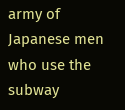army of Japanese men who use the subway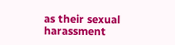as their sexual harassment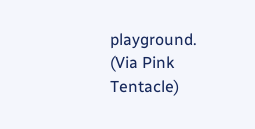playground. (Via Pink Tentacle)